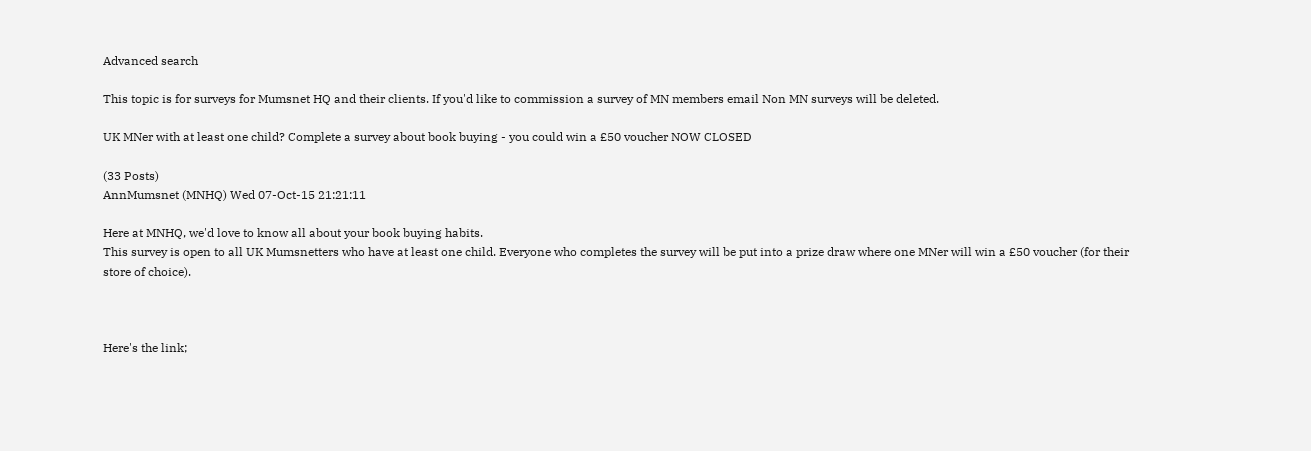Advanced search

This topic is for surveys for Mumsnet HQ and their clients. If you'd like to commission a survey of MN members email Non MN surveys will be deleted.

UK MNer with at least one child? Complete a survey about book buying - you could win a £50 voucher NOW CLOSED

(33 Posts)
AnnMumsnet (MNHQ) Wed 07-Oct-15 21:21:11

Here at MNHQ, we'd love to know all about your book buying habits.
This survey is open to all UK Mumsnetters who have at least one child. Everyone who completes the survey will be put into a prize draw where one MNer will win a £50 voucher (for their store of choice).



Here's the link;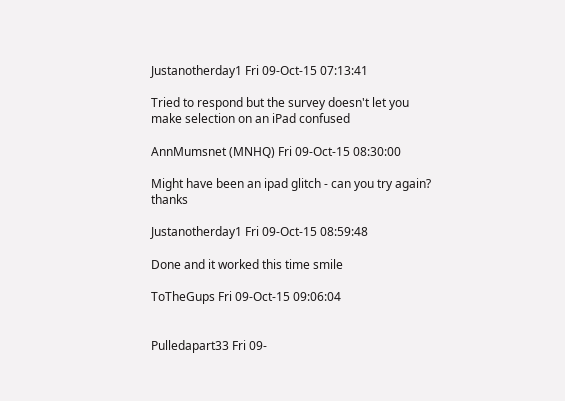Justanotherday1 Fri 09-Oct-15 07:13:41

Tried to respond but the survey doesn't let you make selection on an iPad confused

AnnMumsnet (MNHQ) Fri 09-Oct-15 08:30:00

Might have been an ipad glitch - can you try again? thanks

Justanotherday1 Fri 09-Oct-15 08:59:48

Done and it worked this time smile

ToTheGups Fri 09-Oct-15 09:06:04


Pulledapart33 Fri 09-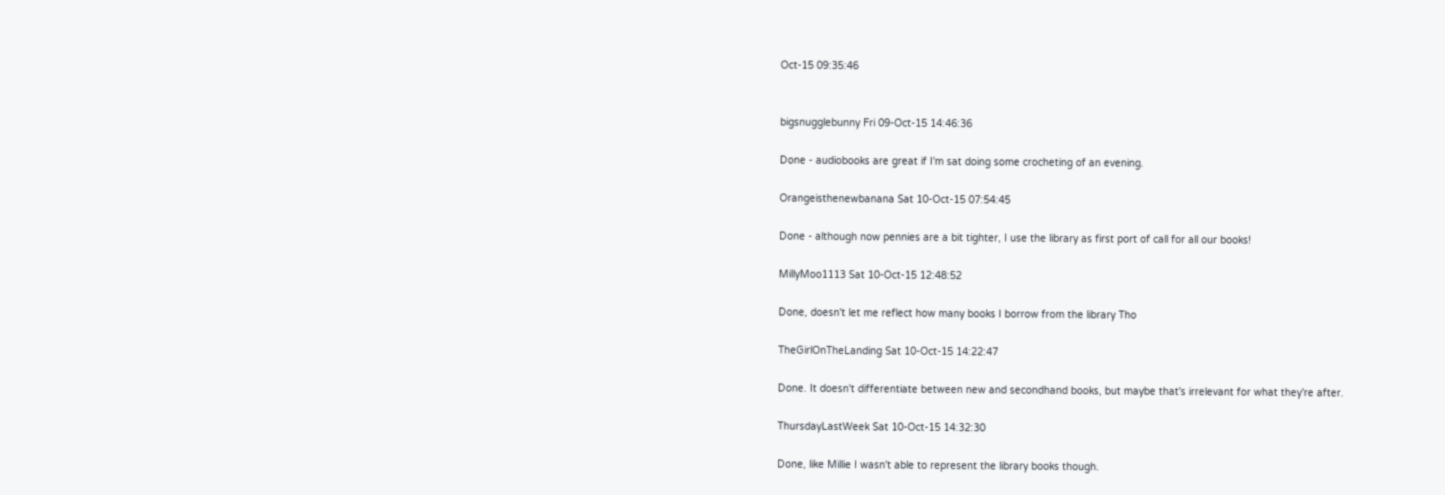Oct-15 09:35:46


bigsnugglebunny Fri 09-Oct-15 14:46:36

Done - audiobooks are great if I'm sat doing some crocheting of an evening.

Orangeisthenewbanana Sat 10-Oct-15 07:54:45

Done - although now pennies are a bit tighter, I use the library as first port of call for all our books!

MillyMoo1113 Sat 10-Oct-15 12:48:52

Done, doesn't let me reflect how many books I borrow from the library Tho

TheGirlOnTheLanding Sat 10-Oct-15 14:22:47

Done. It doesn't differentiate between new and secondhand books, but maybe that's irrelevant for what they're after.

ThursdayLastWeek Sat 10-Oct-15 14:32:30

Done, like Millie I wasn't able to represent the library books though.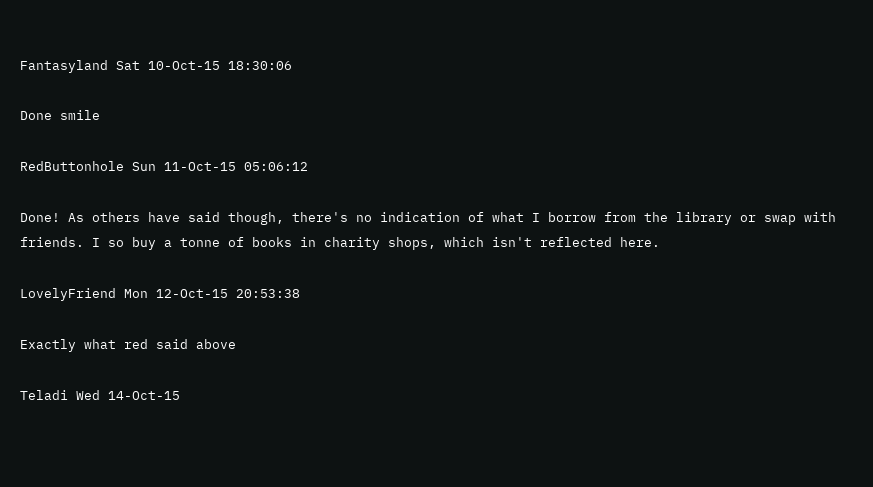Fantasyland Sat 10-Oct-15 18:30:06

Done smile

RedButtonhole Sun 11-Oct-15 05:06:12

Done! As others have said though, there's no indication of what I borrow from the library or swap with friends. I so buy a tonne of books in charity shops, which isn't reflected here.

LovelyFriend Mon 12-Oct-15 20:53:38

Exactly what red said above

Teladi Wed 14-Oct-15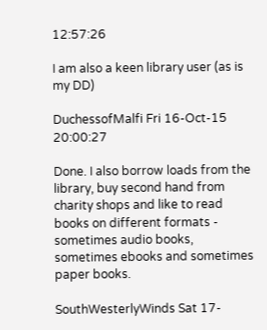12:57:26

I am also a keen library user (as is my DD)

DuchessofMalfi Fri 16-Oct-15 20:00:27

Done. I also borrow loads from the library, buy second hand from charity shops and like to read books on different formats - sometimes audio books, sometimes ebooks and sometimes paper books.

SouthWesterlyWinds Sat 17-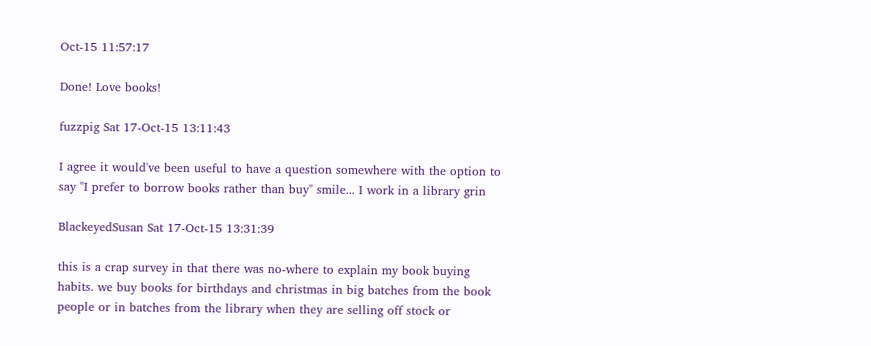Oct-15 11:57:17

Done! Love books!

fuzzpig Sat 17-Oct-15 13:11:43

I agree it would've been useful to have a question somewhere with the option to say "I prefer to borrow books rather than buy" smile... I work in a library grin

BlackeyedSusan Sat 17-Oct-15 13:31:39

this is a crap survey in that there was no-where to explain my book buying habits. we buy books for birthdays and christmas in big batches from the book people or in batches from the library when they are selling off stock or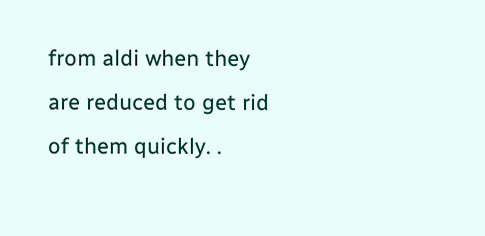from aldi when they are reduced to get rid of them quickly. .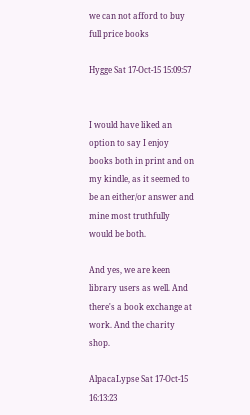we can not afford to buy full price books

Hygge Sat 17-Oct-15 15:09:57


I would have liked an option to say I enjoy books both in print and on my kindle, as it seemed to be an either/or answer and mine most truthfully would be both.

And yes, we are keen library users as well. And there's a book exchange at work. And the charity shop.

AlpacaLypse Sat 17-Oct-15 16:13:23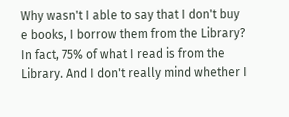Why wasn't I able to say that I don't buy e books, I borrow them from the Library? In fact, 75% of what I read is from the Library. And I don't really mind whether I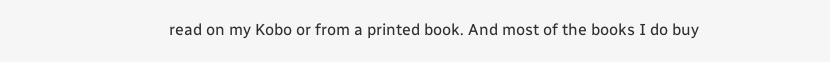read on my Kobo or from a printed book. And most of the books I do buy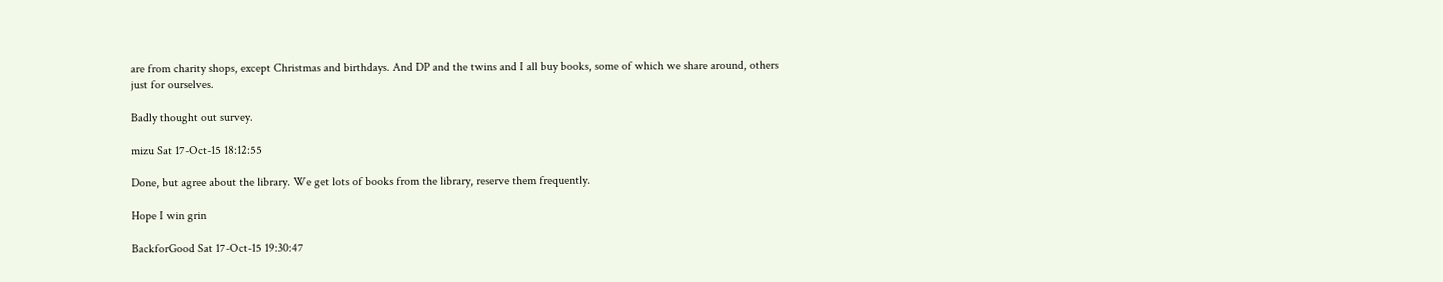are from charity shops, except Christmas and birthdays. And DP and the twins and I all buy books, some of which we share around, others just for ourselves.

Badly thought out survey.

mizu Sat 17-Oct-15 18:12:55

Done, but agree about the library. We get lots of books from the library, reserve them frequently.

Hope I win grin

BackforGood Sat 17-Oct-15 19:30:47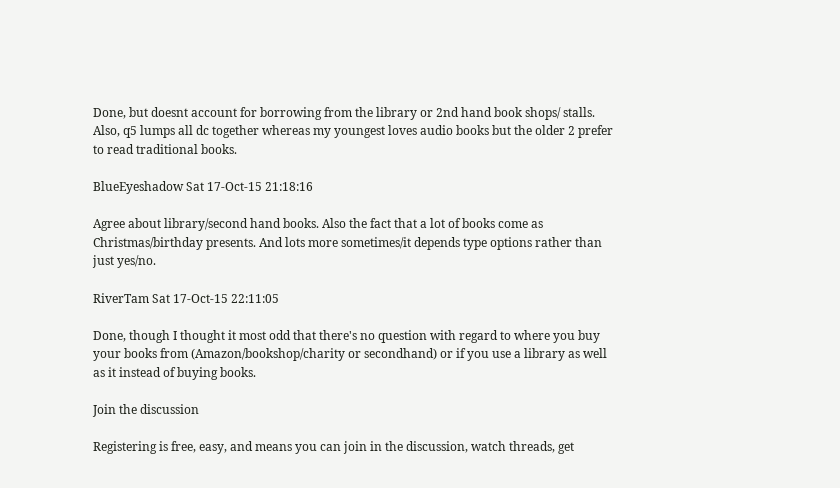Done, but doesnt account for borrowing from the library or 2nd hand book shops/ stalls.
Also, q5 lumps all dc together whereas my youngest loves audio books but the older 2 prefer to read traditional books.

BlueEyeshadow Sat 17-Oct-15 21:18:16

Agree about library/second hand books. Also the fact that a lot of books come as Christmas/birthday presents. And lots more sometimes/it depends type options rather than just yes/no.

RiverTam Sat 17-Oct-15 22:11:05

Done, though I thought it most odd that there's no question with regard to where you buy your books from (Amazon/bookshop/charity or secondhand) or if you use a library as well as it instead of buying books.

Join the discussion

Registering is free, easy, and means you can join in the discussion, watch threads, get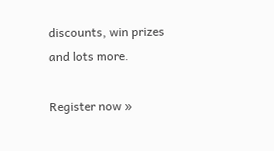discounts, win prizes and lots more.

Register now »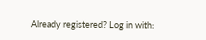Already registered? Log in with: